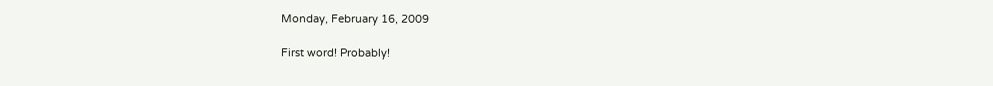Monday, February 16, 2009

First word! Probably!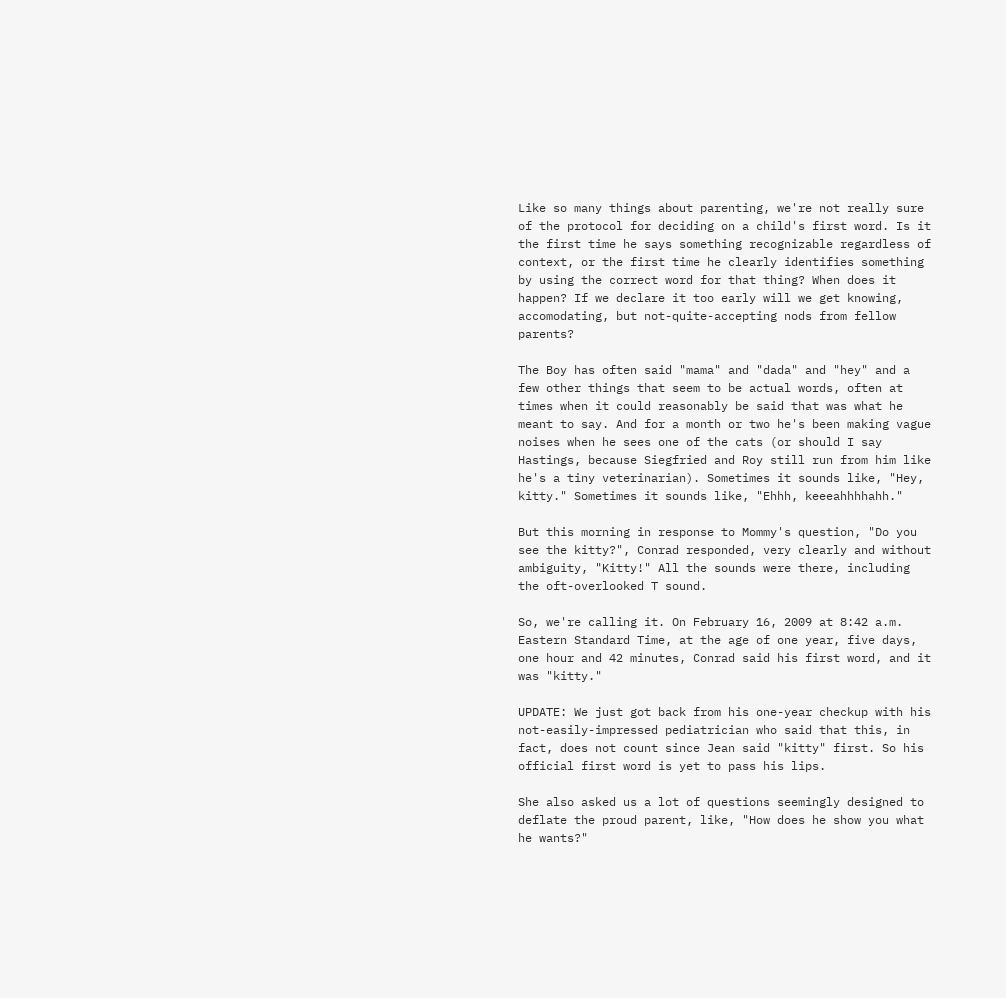Like so many things about parenting, we're not really sure of the protocol for deciding on a child's first word. Is it the first time he says something recognizable regardless of context, or the first time he clearly identifies something by using the correct word for that thing? When does it happen? If we declare it too early will we get knowing, accomodating, but not-quite-accepting nods from fellow parents?

The Boy has often said "mama" and "dada" and "hey" and a few other things that seem to be actual words, often at times when it could reasonably be said that was what he meant to say. And for a month or two he's been making vague noises when he sees one of the cats (or should I say Hastings, because Siegfried and Roy still run from him like he's a tiny veterinarian). Sometimes it sounds like, "Hey, kitty." Sometimes it sounds like, "Ehhh, keeeahhhhahh."

But this morning in response to Mommy's question, "Do you see the kitty?", Conrad responded, very clearly and without ambiguity, "Kitty!" All the sounds were there, including the oft-overlooked T sound.

So, we're calling it. On February 16, 2009 at 8:42 a.m. Eastern Standard Time, at the age of one year, five days, one hour and 42 minutes, Conrad said his first word, and it was "kitty."

UPDATE: We just got back from his one-year checkup with his not-easily-impressed pediatrician who said that this, in fact, does not count since Jean said "kitty" first. So his official first word is yet to pass his lips.

She also asked us a lot of questions seemingly designed to deflate the proud parent, like, "How does he show you what he wants?"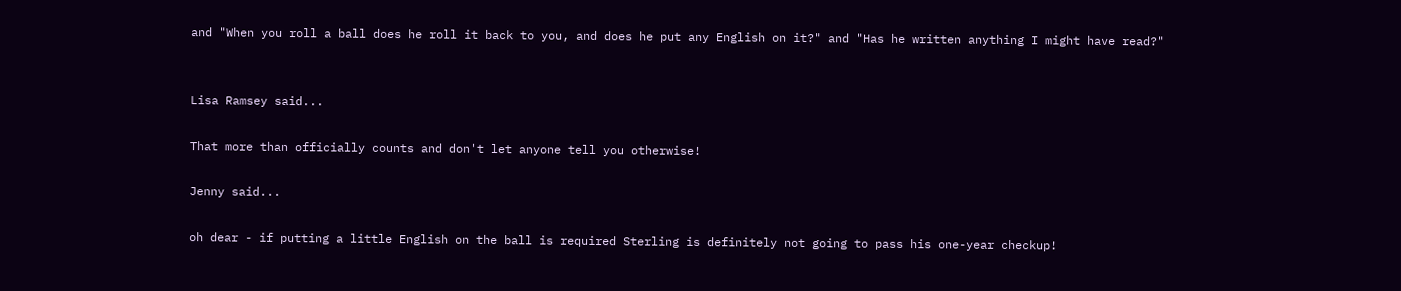and "When you roll a ball does he roll it back to you, and does he put any English on it?" and "Has he written anything I might have read?"


Lisa Ramsey said...

That more than officially counts and don't let anyone tell you otherwise!

Jenny said...

oh dear - if putting a little English on the ball is required Sterling is definitely not going to pass his one-year checkup!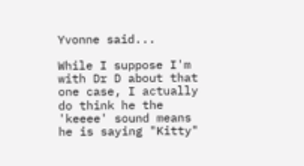Yvonne said...

While I suppose I'm with Dr D about that one case, I actually do think he the 'keeee' sound means he is saying "Kitty"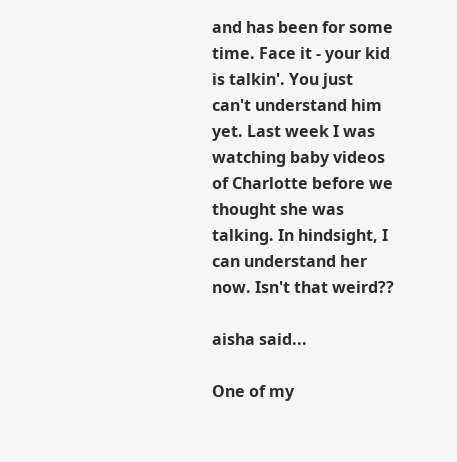and has been for some time. Face it - your kid is talkin'. You just can't understand him yet. Last week I was watching baby videos of Charlotte before we thought she was talking. In hindsight, I can understand her now. Isn't that weird??

aisha said...

One of my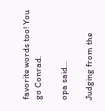favorite words too! You go Conrad.

opa said...

Judging from the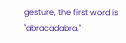gesture, the first word is "abracadabra."